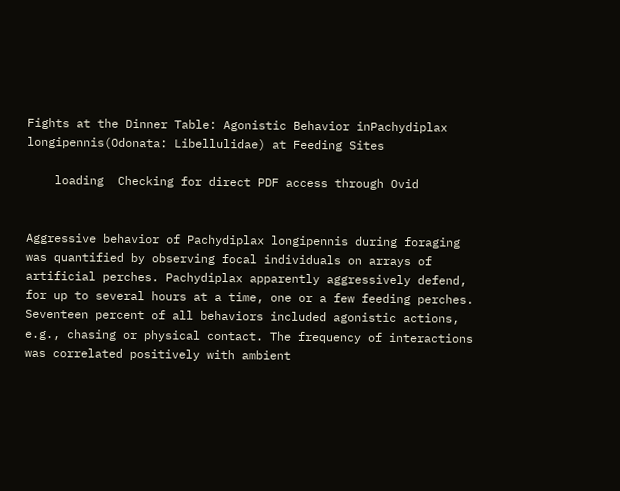Fights at the Dinner Table: Agonistic Behavior inPachydiplax longipennis(Odonata: Libellulidae) at Feeding Sites

    loading  Checking for direct PDF access through Ovid


Aggressive behavior of Pachydiplax longipennis during foraging was quantified by observing focal individuals on arrays of artificial perches. Pachydiplax apparently aggressively defend, for up to several hours at a time, one or a few feeding perches. Seventeen percent of all behaviors included agonistic actions, e.g., chasing or physical contact. The frequency of interactions was correlated positively with ambient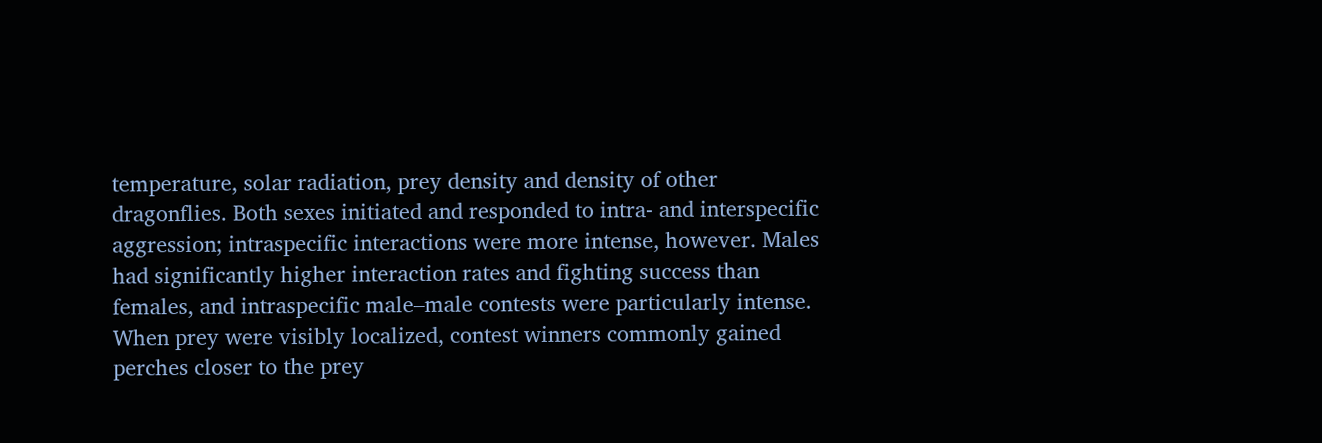temperature, solar radiation, prey density and density of other dragonflies. Both sexes initiated and responded to intra- and interspecific aggression; intraspecific interactions were more intense, however. Males had significantly higher interaction rates and fighting success than females, and intraspecific male–male contests were particularly intense. When prey were visibly localized, contest winners commonly gained perches closer to the prey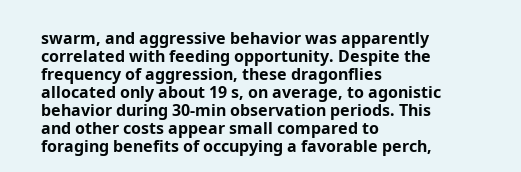swarm, and aggressive behavior was apparently correlated with feeding opportunity. Despite the frequency of aggression, these dragonflies allocated only about 19 s, on average, to agonistic behavior during 30-min observation periods. This and other costs appear small compared to foraging benefits of occupying a favorable perch,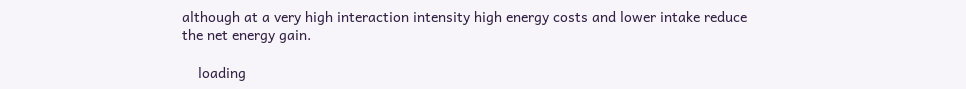although at a very high interaction intensity high energy costs and lower intake reduce the net energy gain.

    loading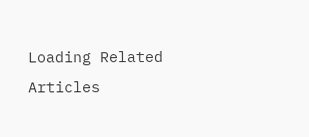Loading Related Articles